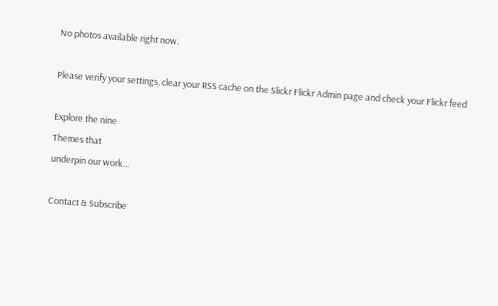No photos available right now.

Please verify your settings, clear your RSS cache on the Slickr Flickr Admin page and check your Flickr feed

Explore the nine
Themes that
underpin our work...

Contact & Subscribe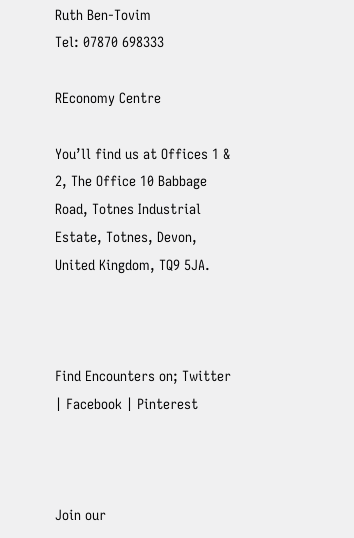Ruth Ben-Tovim
Tel: 07870 698333

REconomy Centre

You’ll find us at Offices 1 & 2, The Office 10 Babbage Road, Totnes Industrial Estate, Totnes, Devon, United Kingdom, TQ9 5JA.



Find Encounters on; Twitter | Facebook | Pinterest



Join our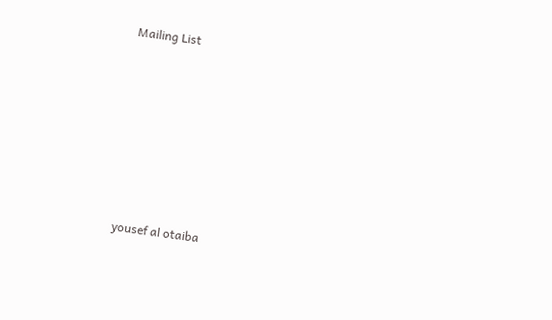Mailing List







yousef al otaiba